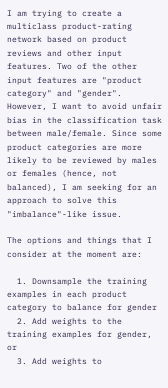I am trying to create a multiclass product-rating network based on product reviews and other input features. Two of the other input features are "product category" and "gender". However, I want to avoid unfair bias in the classification task between male/female. Since some product categories are more likely to be reviewed by males or females (hence, not balanced), I am seeking for an approach to solve this "imbalance"-like issue.

The options and things that I consider at the moment are:

  1. Downsample the training examples in each product category to balance for gender
  2. Add weights to the training examples for gender, or
  3. Add weights to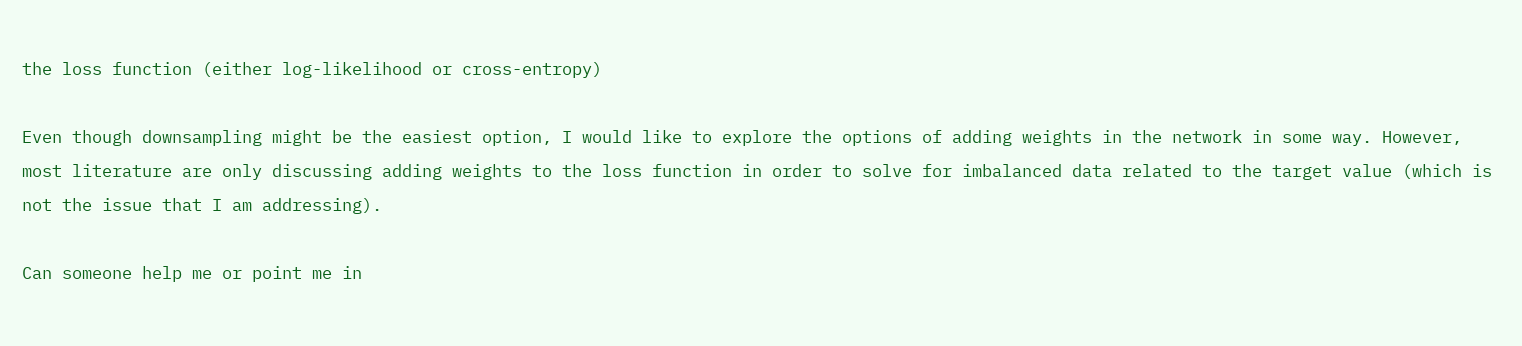the loss function (either log-likelihood or cross-entropy)

Even though downsampling might be the easiest option, I would like to explore the options of adding weights in the network in some way. However, most literature are only discussing adding weights to the loss function in order to solve for imbalanced data related to the target value (which is not the issue that I am addressing).

Can someone help me or point me in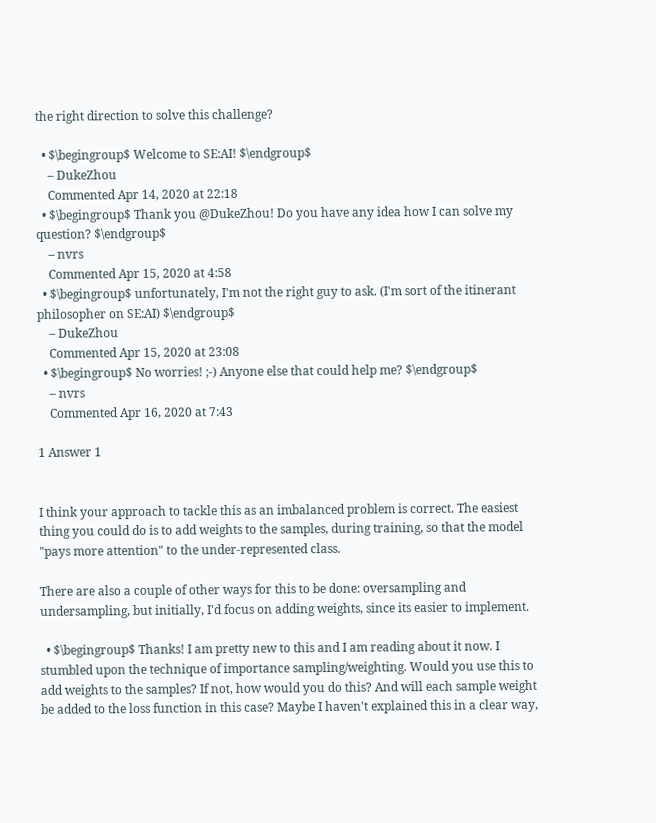the right direction to solve this challenge?

  • $\begingroup$ Welcome to SE:AI! $\endgroup$
    – DukeZhou
    Commented Apr 14, 2020 at 22:18
  • $\begingroup$ Thank you @DukeZhou! Do you have any idea how I can solve my question? $\endgroup$
    – nvrs
    Commented Apr 15, 2020 at 4:58
  • $\begingroup$ unfortunately, I'm not the right guy to ask. (I'm sort of the itinerant philosopher on SE:AI) $\endgroup$
    – DukeZhou
    Commented Apr 15, 2020 at 23:08
  • $\begingroup$ No worries! ;-) Anyone else that could help me? $\endgroup$
    – nvrs
    Commented Apr 16, 2020 at 7:43

1 Answer 1


I think your approach to tackle this as an imbalanced problem is correct. The easiest thing you could do is to add weights to the samples, during training, so that the model "pays more attention" to the under-represented class.

There are also a couple of other ways for this to be done: oversampling and undersampling, but initially, I'd focus on adding weights, since its easier to implement.

  • $\begingroup$ Thanks! I am pretty new to this and I am reading about it now. I stumbled upon the technique of importance sampling/weighting. Would you use this to add weights to the samples? If not, how would you do this? And will each sample weight be added to the loss function in this case? Maybe I haven't explained this in a clear way,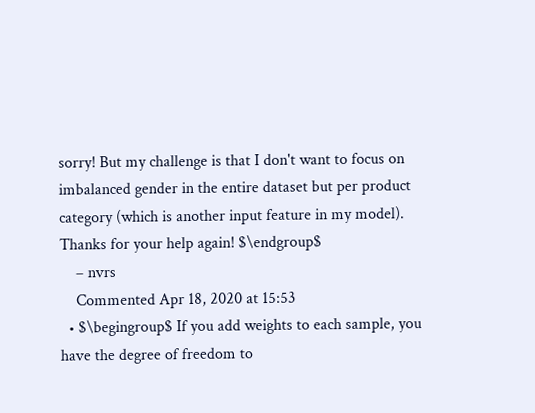sorry! But my challenge is that I don't want to focus on imbalanced gender in the entire dataset but per product category (which is another input feature in my model). Thanks for your help again! $\endgroup$
    – nvrs
    Commented Apr 18, 2020 at 15:53
  • $\begingroup$ If you add weights to each sample, you have the degree of freedom to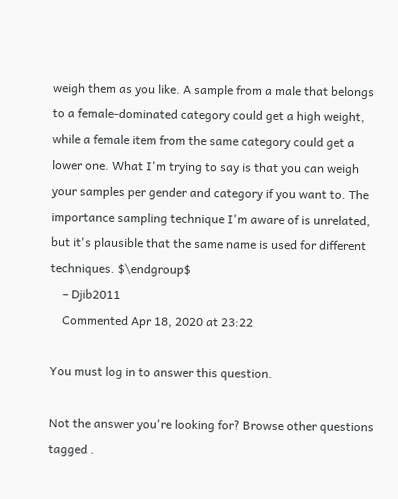weigh them as you like. A sample from a male that belongs to a female-dominated category could get a high weight, while a female item from the same category could get a lower one. What I'm trying to say is that you can weigh your samples per gender and category if you want to. The importance sampling technique I'm aware of is unrelated, but it's plausible that the same name is used for different techniques. $\endgroup$
    – Djib2011
    Commented Apr 18, 2020 at 23:22

You must log in to answer this question.

Not the answer you're looking for? Browse other questions tagged .